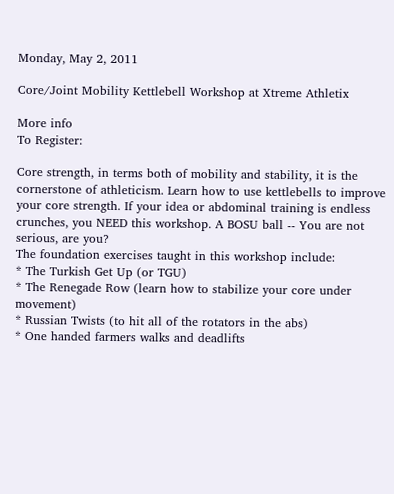Monday, May 2, 2011

Core/Joint Mobility Kettlebell Workshop at Xtreme Athletix

More info
To Register:

Core strength, in terms both of mobility and stability, it is the cornerstone of athleticism. Learn how to use kettlebells to improve your core strength. If your idea or abdominal training is endless crunches, you NEED this workshop. A BOSU ball -- You are not serious, are you?
The foundation exercises taught in this workshop include:
* The Turkish Get Up (or TGU)
* The Renegade Row (learn how to stabilize your core under movement)
* Russian Twists (to hit all of the rotators in the abs)
* One handed farmers walks and deadlifts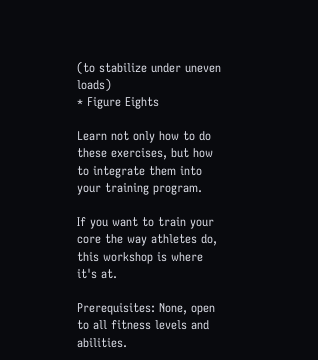(to stabilize under uneven loads)
* Figure Eights

Learn not only how to do these exercises, but how to integrate them into your training program.

If you want to train your core the way athletes do, this workshop is where it's at.

Prerequisites: None, open to all fitness levels and abilities.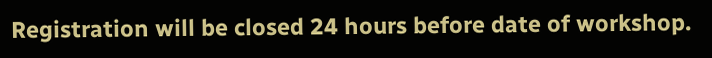Registration will be closed 24 hours before date of workshop.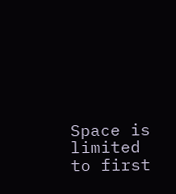Space is limited to first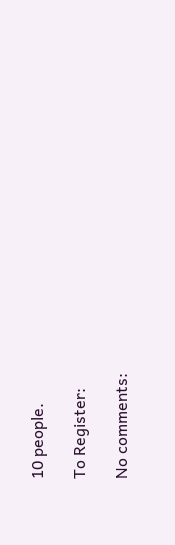10 people.

To Register:

No comments: